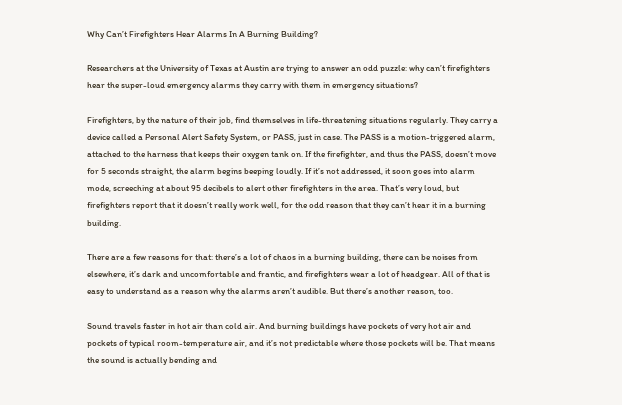Why Can’t Firefighters Hear Alarms In A Burning Building?

Researchers at the University of Texas at Austin are trying to answer an odd puzzle: why can’t firefighters hear the super-loud emergency alarms they carry with them in emergency situations?

Firefighters, by the nature of their job, find themselves in life-threatening situations regularly. They carry a device called a Personal Alert Safety System, or PASS, just in case. The PASS is a motion-triggered alarm, attached to the harness that keeps their oxygen tank on. If the firefighter, and thus the PASS, doesn’t move for 5 seconds straight, the alarm begins beeping loudly. If it’s not addressed, it soon goes into alarm mode, screeching at about 95 decibels to alert other firefighters in the area. That’s very loud, but firefighters report that it doesn’t really work well, for the odd reason that they can’t hear it in a burning building.

There are a few reasons for that: there’s a lot of chaos in a burning building, there can be noises from elsewhere, it’s dark and uncomfortable and frantic, and firefighters wear a lot of headgear. All of that is easy to understand as a reason why the alarms aren’t audible. But there’s another reason, too.

Sound travels faster in hot air than cold air. And burning buildings have pockets of very hot air and pockets of typical room-temperature air, and it’s not predictable where those pockets will be. That means the sound is actually bending and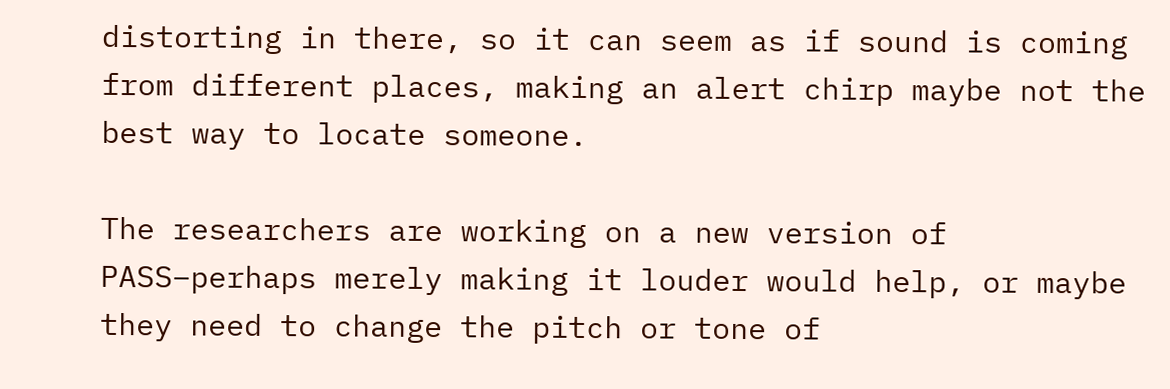distorting in there, so it can seem as if sound is coming from different places, making an alert chirp maybe not the best way to locate someone.

The researchers are working on a new version of PASS–perhaps merely making it louder would help, or maybe they need to change the pitch or tone of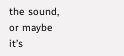the sound, or maybe it’s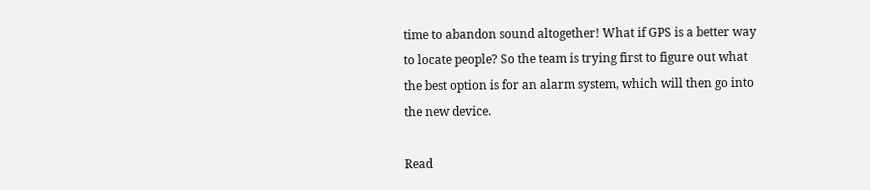time to abandon sound altogether! What if GPS is a better way to locate people? So the team is trying first to figure out what the best option is for an alarm system, which will then go into the new device.

Read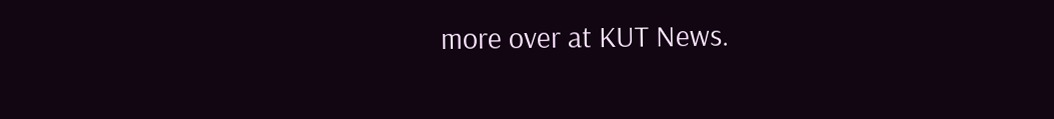more over at KUT News.